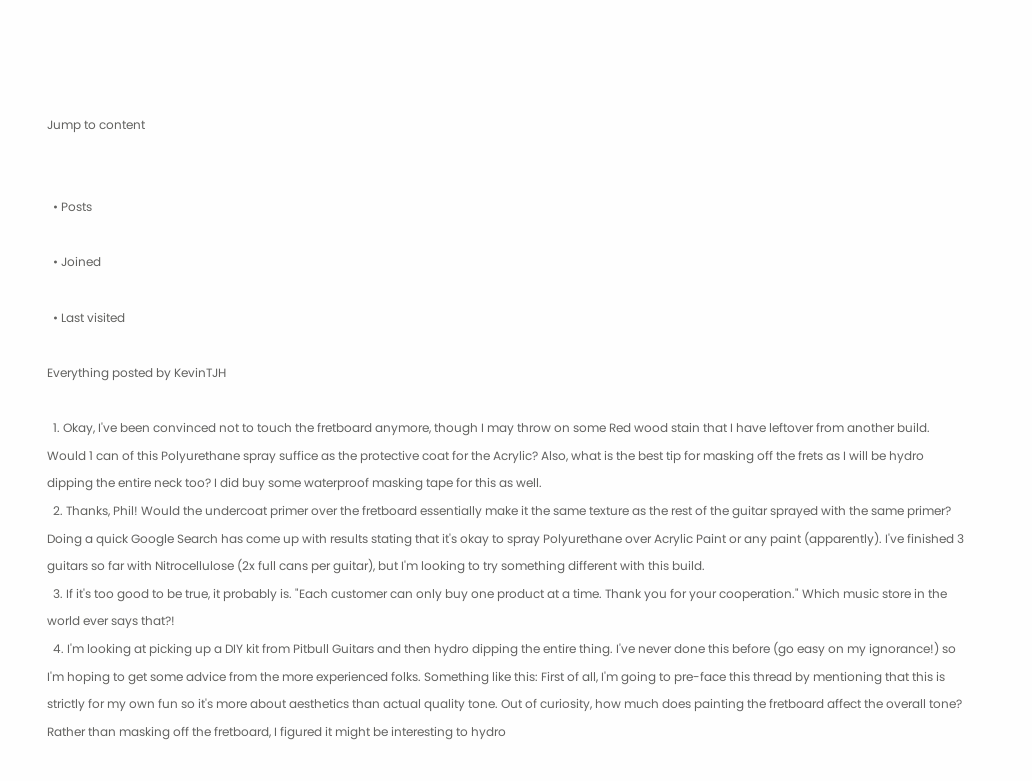Jump to content


  • Posts

  • Joined

  • Last visited

Everything posted by KevinTJH

  1. Okay, I've been convinced not to touch the fretboard anymore, though I may throw on some Red wood stain that I have leftover from another build. Would 1 can of this Polyurethane spray suffice as the protective coat for the Acrylic? Also, what is the best tip for masking off the frets as I will be hydro dipping the entire neck too? I did buy some waterproof masking tape for this as well.
  2. Thanks, Phil! Would the undercoat primer over the fretboard essentially make it the same texture as the rest of the guitar sprayed with the same primer? Doing a quick Google Search has come up with results stating that it's okay to spray Polyurethane over Acrylic Paint or any paint (apparently). I've finished 3 guitars so far with Nitrocellulose (2x full cans per guitar), but I'm looking to try something different with this build.
  3. If it's too good to be true, it probably is. "Each customer can only buy one product at a time. Thank you for your cooperation." Which music store in the world ever says that?!
  4. I'm looking at picking up a DIY kit from Pitbull Guitars and then hydro dipping the entire thing. I've never done this before (go easy on my ignorance!) so I'm hoping to get some advice from the more experienced folks. Something like this: First of all, I'm going to pre-face this thread by mentioning that this is strictly for my own fun so it's more about aesthetics than actual quality tone. Out of curiosity, how much does painting the fretboard affect the overall tone? Rather than masking off the fretboard, I figured it might be interesting to hydro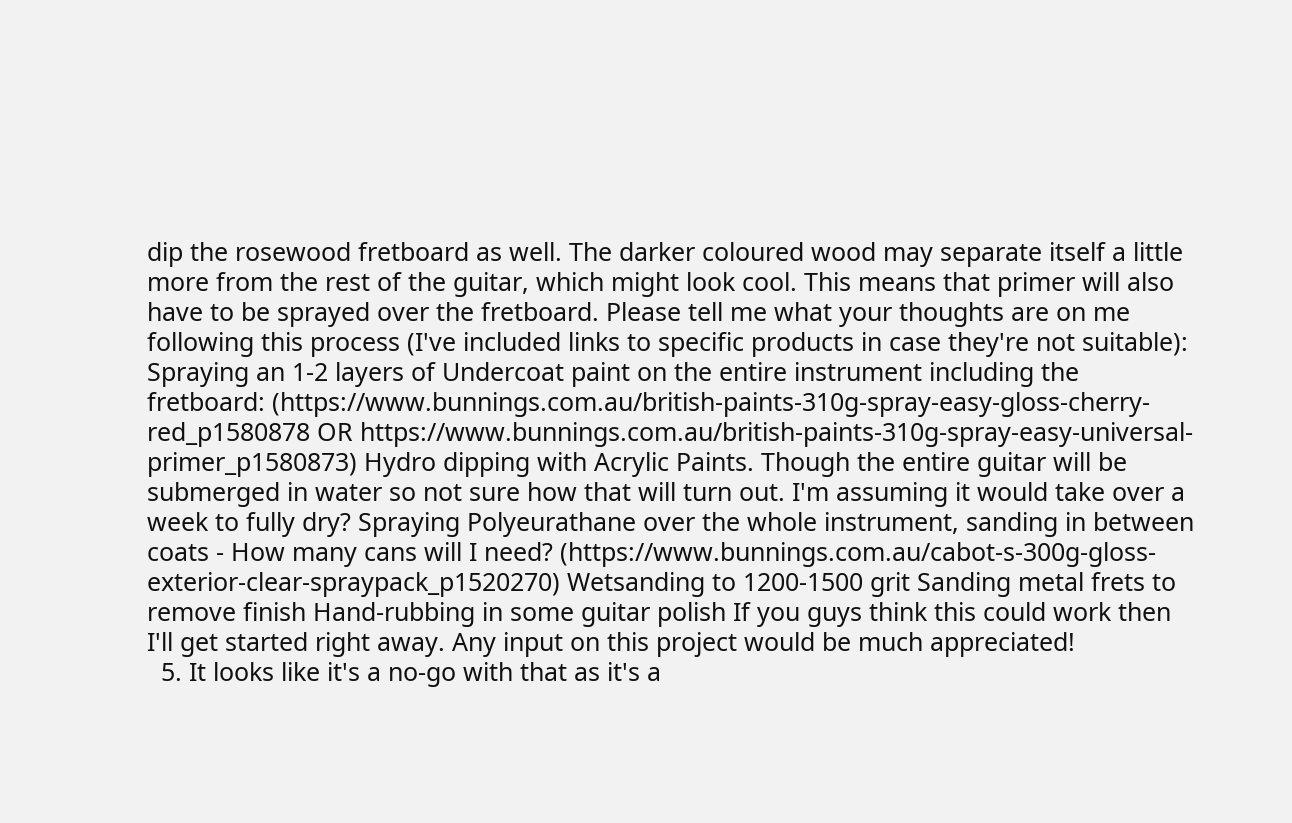dip the rosewood fretboard as well. The darker coloured wood may separate itself a little more from the rest of the guitar, which might look cool. This means that primer will also have to be sprayed over the fretboard. Please tell me what your thoughts are on me following this process (I've included links to specific products in case they're not suitable): Spraying an 1-2 layers of Undercoat paint on the entire instrument including the fretboard: (https://www.bunnings.com.au/british-paints-310g-spray-easy-gloss-cherry-red_p1580878 OR https://www.bunnings.com.au/british-paints-310g-spray-easy-universal-primer_p1580873) Hydro dipping with Acrylic Paints. Though the entire guitar will be submerged in water so not sure how that will turn out. I'm assuming it would take over a week to fully dry? Spraying Polyeurathane over the whole instrument, sanding in between coats - How many cans will I need? (https://www.bunnings.com.au/cabot-s-300g-gloss-exterior-clear-spraypack_p1520270) Wetsanding to 1200-1500 grit Sanding metal frets to remove finish Hand-rubbing in some guitar polish If you guys think this could work then I'll get started right away. Any input on this project would be much appreciated!
  5. It looks like it's a no-go with that as it's a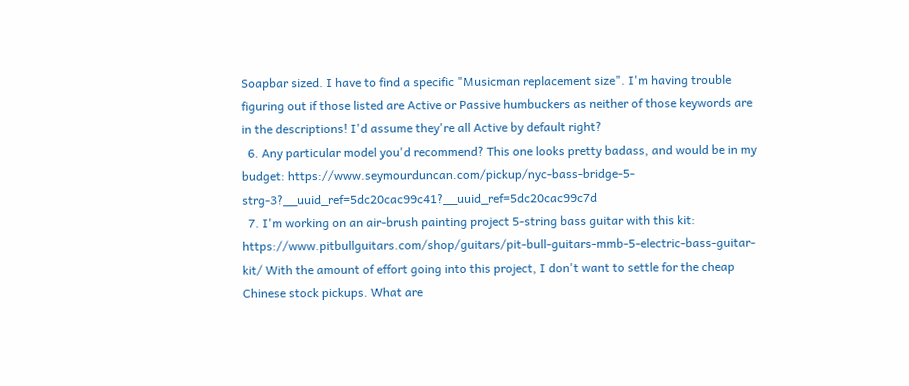Soapbar sized. I have to find a specific "Musicman replacement size". I'm having trouble figuring out if those listed are Active or Passive humbuckers as neither of those keywords are in the descriptions! I'd assume they're all Active by default right?
  6. Any particular model you'd recommend? This one looks pretty badass, and would be in my budget: https://www.seymourduncan.com/pickup/nyc-bass-bridge-5-strg-3?__uuid_ref=5dc20cac99c41?__uuid_ref=5dc20cac99c7d
  7. I'm working on an air-brush painting project 5-string bass guitar with this kit: https://www.pitbullguitars.com/shop/guitars/pit-bull-guitars-mmb-5-electric-bass-guitar-kit/ With the amount of effort going into this project, I don't want to settle for the cheap Chinese stock pickups. What are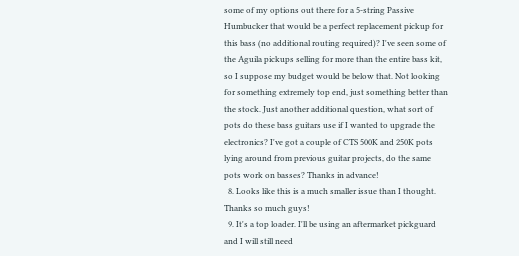some of my options out there for a 5-string Passive Humbucker that would be a perfect replacement pickup for this bass (no additional routing required)? I've seen some of the Aguila pickups selling for more than the entire bass kit, so I suppose my budget would be below that. Not looking for something extremely top end, just something better than the stock. Just another additional question, what sort of pots do these bass guitars use if I wanted to upgrade the electronics? I've got a couple of CTS 500K and 250K pots lying around from previous guitar projects, do the same pots work on basses? Thanks in advance!
  8. Looks like this is a much smaller issue than I thought. Thanks so much guys!
  9. It's a top loader. I'll be using an aftermarket pickguard and I will still need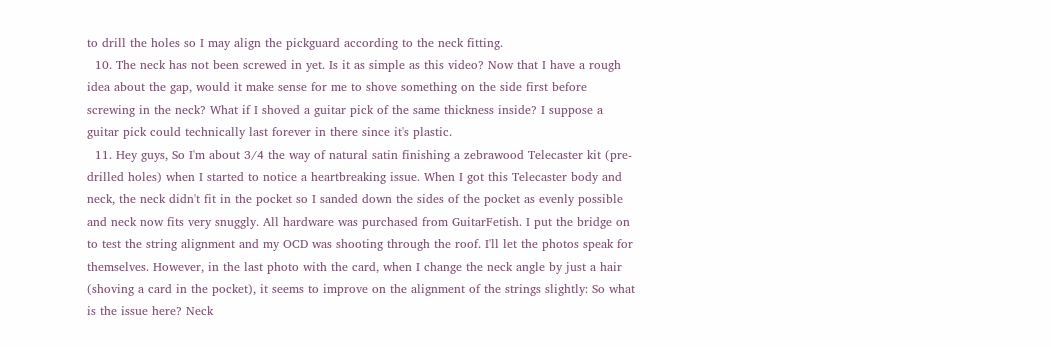to drill the holes so I may align the pickguard according to the neck fitting.
  10. The neck has not been screwed in yet. Is it as simple as this video? Now that I have a rough idea about the gap, would it make sense for me to shove something on the side first before screwing in the neck? What if I shoved a guitar pick of the same thickness inside? I suppose a guitar pick could technically last forever in there since it's plastic.
  11. Hey guys, So I'm about 3/4 the way of natural satin finishing a zebrawood Telecaster kit (pre-drilled holes) when I started to notice a heartbreaking issue. When I got this Telecaster body and neck, the neck didn't fit in the pocket so I sanded down the sides of the pocket as evenly possible and neck now fits very snuggly. All hardware was purchased from GuitarFetish. I put the bridge on to test the string alignment and my OCD was shooting through the roof. I'll let the photos speak for themselves. However, in the last photo with the card, when I change the neck angle by just a hair (shoving a card in the pocket), it seems to improve on the alignment of the strings slightly: So what is the issue here? Neck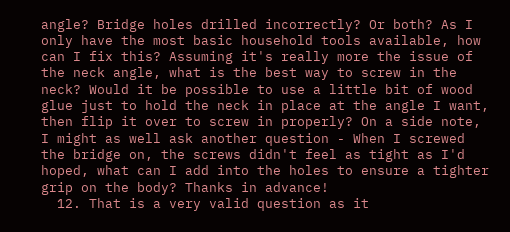angle? Bridge holes drilled incorrectly? Or both? As I only have the most basic household tools available, how can I fix this? Assuming it's really more the issue of the neck angle, what is the best way to screw in the neck? Would it be possible to use a little bit of wood glue just to hold the neck in place at the angle I want, then flip it over to screw in properly? On a side note, I might as well ask another question - When I screwed the bridge on, the screws didn't feel as tight as I'd hoped, what can I add into the holes to ensure a tighter grip on the body? Thanks in advance!
  12. That is a very valid question as it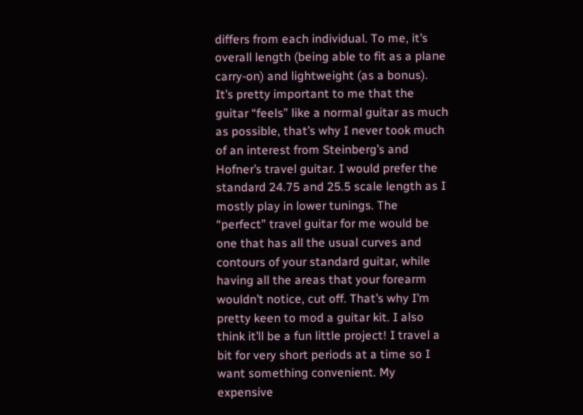differs from each individual. To me, it’s overall length (being able to fit as a plane carry-on) and lightweight (as a bonus). It’s pretty important to me that the guitar “feels” like a normal guitar as much as possible, that’s why I never took much of an interest from Steinberg’s and Hofner’s travel guitar. I would prefer the standard 24.75 and 25.5 scale length as I mostly play in lower tunings. The “perfect” travel guitar for me would be one that has all the usual curves and contours of your standard guitar, while having all the areas that your forearm wouldn’t notice, cut off. That’s why I’m pretty keen to mod a guitar kit. I also think it’ll be a fun little project! I travel a bit for very short periods at a time so I want something convenient. My expensive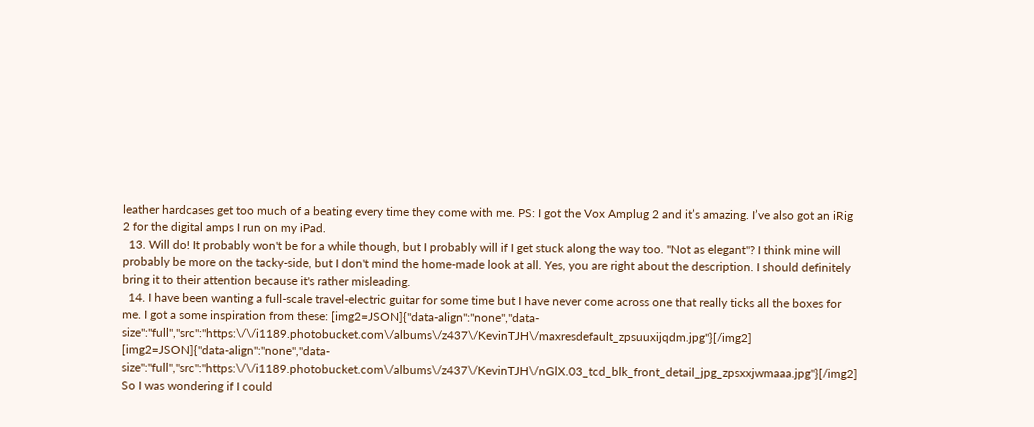leather hardcases get too much of a beating every time they come with me. PS: I got the Vox Amplug 2 and it’s amazing. I’ve also got an iRig 2 for the digital amps I run on my iPad.
  13. Will do! It probably won't be for a while though, but I probably will if I get stuck along the way too. "Not as elegant"? I think mine will probably be more on the tacky-side, but I don't mind the home-made look at all. Yes, you are right about the description. I should definitely bring it to their attention because it's rather misleading.
  14. I have been wanting a full-scale travel-electric guitar for some time but I have never come across one that really ticks all the boxes for me. I got a some inspiration from these: [img2=JSON]{"data-align":"none","data-size":"full","src":"https:\/\/i1189.photobucket.com\/albums\/z437\/KevinTJH\/maxresdefault_zpsuuxijqdm.jpg"}[/img2] [img2=JSON]{"data-align":"none","data-size":"full","src":"https:\/\/i1189.photobucket.com\/albums\/z437\/KevinTJH\/nGlX.03_tcd_blk_front_detail_jpg_zpsxxjwmaaa.jpg"}[/img2] So I was wondering if I could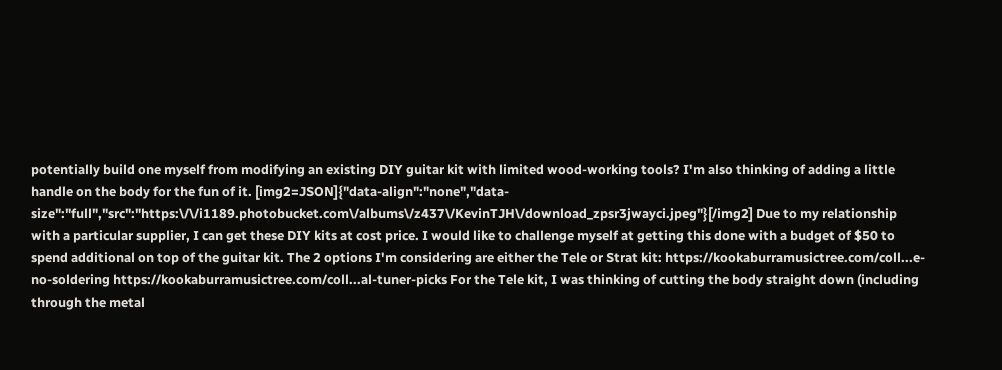potentially build one myself from modifying an existing DIY guitar kit with limited wood-working tools? I'm also thinking of adding a little handle on the body for the fun of it. [img2=JSON]{"data-align":"none","data-size":"full","src":"https:\/\/i1189.photobucket.com\/albums\/z437\/KevinTJH\/download_zpsr3jwayci.jpeg"}[/img2] Due to my relationship with a particular supplier, I can get these DIY kits at cost price. I would like to challenge myself at getting this done with a budget of $50 to spend additional on top of the guitar kit. The 2 options I'm considering are either the Tele or Strat kit: https://kookaburramusictree.com/coll...e-no-soldering https://kookaburramusictree.com/coll...al-tuner-picks For the Tele kit, I was thinking of cutting the body straight down (including through the metal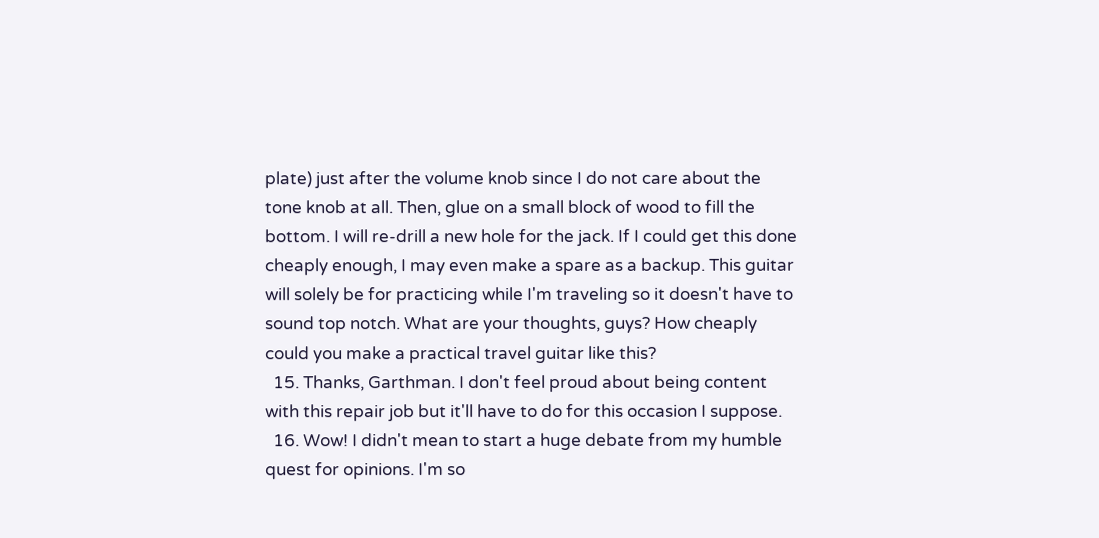plate) just after the volume knob since I do not care about the tone knob at all. Then, glue on a small block of wood to fill the bottom. I will re-drill a new hole for the jack. If I could get this done cheaply enough, I may even make a spare as a backup. This guitar will solely be for practicing while I'm traveling so it doesn't have to sound top notch. What are your thoughts, guys? How cheaply could you make a practical travel guitar like this?
  15. Thanks, Garthman. I don't feel proud about being content with this repair job but it'll have to do for this occasion I suppose.
  16. Wow! I didn't mean to start a huge debate from my humble quest for opinions. I'm so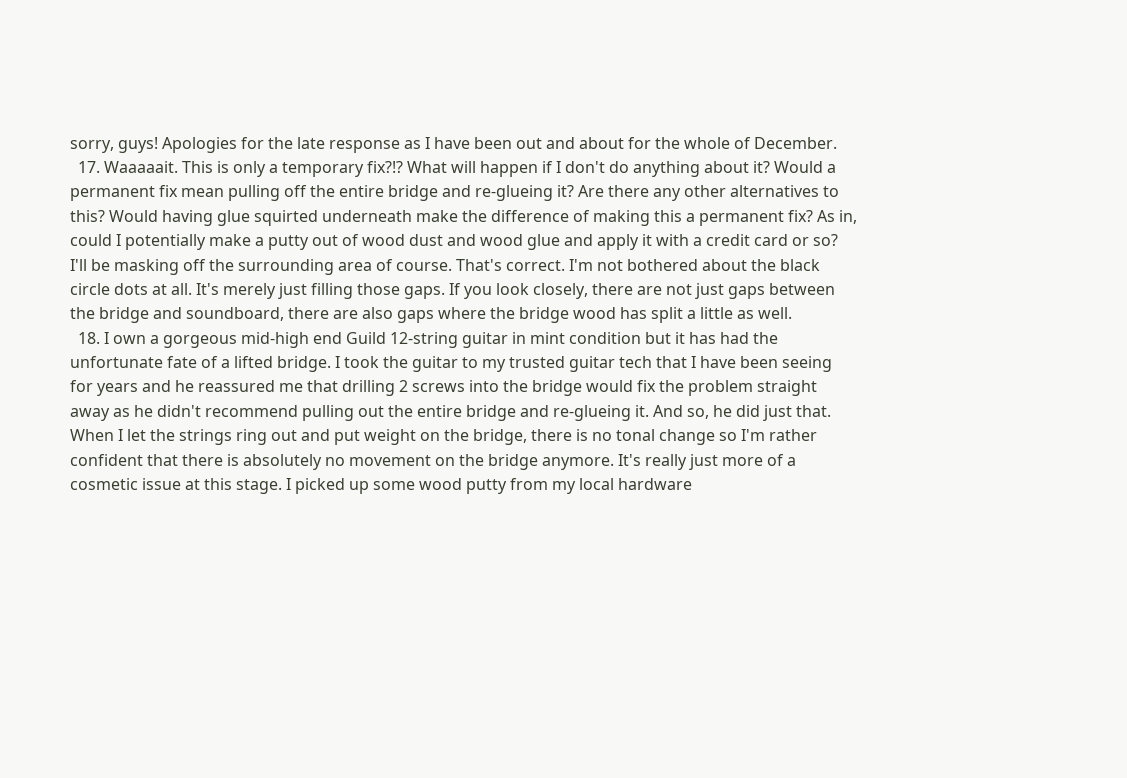sorry, guys! Apologies for the late response as I have been out and about for the whole of December.
  17. Waaaaait. This is only a temporary fix?!? What will happen if I don't do anything about it? Would a permanent fix mean pulling off the entire bridge and re-glueing it? Are there any other alternatives to this? Would having glue squirted underneath make the difference of making this a permanent fix? As in, could I potentially make a putty out of wood dust and wood glue and apply it with a credit card or so? I'll be masking off the surrounding area of course. That's correct. I'm not bothered about the black circle dots at all. It's merely just filling those gaps. If you look closely, there are not just gaps between the bridge and soundboard, there are also gaps where the bridge wood has split a little as well.
  18. I own a gorgeous mid-high end Guild 12-string guitar in mint condition but it has had the unfortunate fate of a lifted bridge. I took the guitar to my trusted guitar tech that I have been seeing for years and he reassured me that drilling 2 screws into the bridge would fix the problem straight away as he didn't recommend pulling out the entire bridge and re-glueing it. And so, he did just that. When I let the strings ring out and put weight on the bridge, there is no tonal change so I'm rather confident that there is absolutely no movement on the bridge anymore. It's really just more of a cosmetic issue at this stage. I picked up some wood putty from my local hardware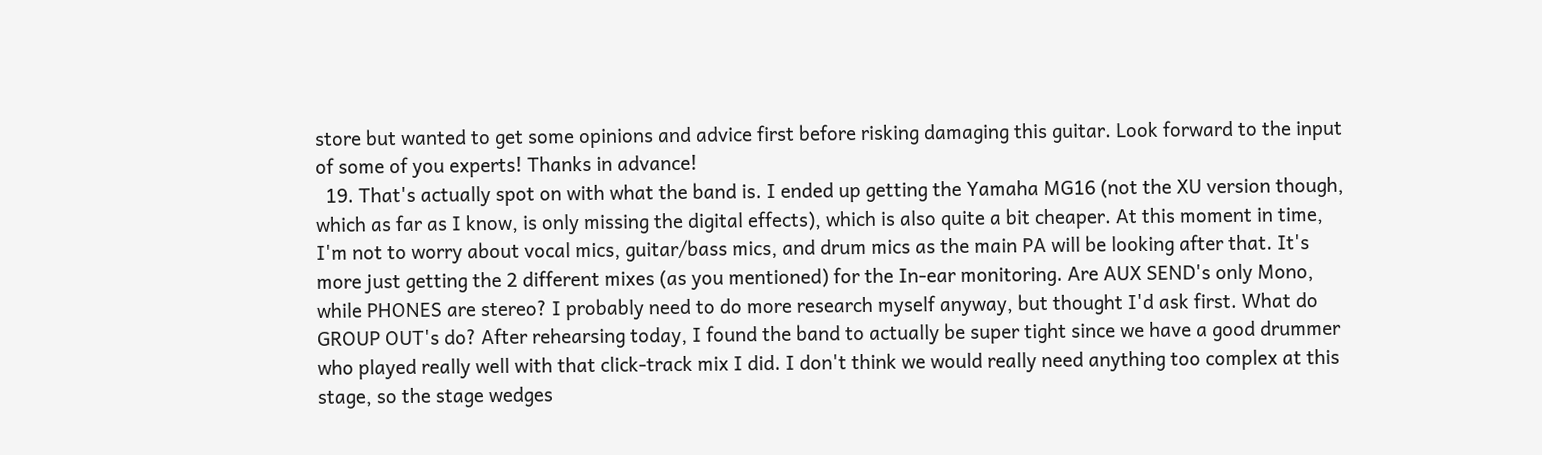store but wanted to get some opinions and advice first before risking damaging this guitar. Look forward to the input of some of you experts! Thanks in advance!
  19. That's actually spot on with what the band is. I ended up getting the Yamaha MG16 (not the XU version though, which as far as I know, is only missing the digital effects), which is also quite a bit cheaper. At this moment in time, I'm not to worry about vocal mics, guitar/bass mics, and drum mics as the main PA will be looking after that. It's more just getting the 2 different mixes (as you mentioned) for the In-ear monitoring. Are AUX SEND's only Mono, while PHONES are stereo? I probably need to do more research myself anyway, but thought I'd ask first. What do GROUP OUT's do? After rehearsing today, I found the band to actually be super tight since we have a good drummer who played really well with that click-track mix I did. I don't think we would really need anything too complex at this stage, so the stage wedges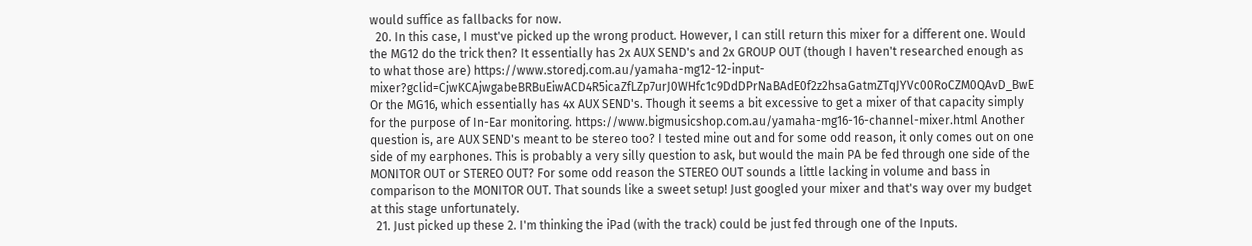would suffice as fallbacks for now.
  20. In this case, I must've picked up the wrong product. However, I can still return this mixer for a different one. Would the MG12 do the trick then? It essentially has 2x AUX SEND's and 2x GROUP OUT (though I haven't researched enough as to what those are) https://www.storedj.com.au/yamaha-mg12-12-input-mixer?gclid=CjwKCAjwgabeBRBuEiwACD4R5icaZfLZp7urJ0WHfc1c9DdDPrNaBAdE0f2z2hsaGatmZTqJYVc00RoCZM0QAvD_BwE Or the MG16, which essentially has 4x AUX SEND's. Though it seems a bit excessive to get a mixer of that capacity simply for the purpose of In-Ear monitoring. https://www.bigmusicshop.com.au/yamaha-mg16-16-channel-mixer.html Another question is, are AUX SEND's meant to be stereo too? I tested mine out and for some odd reason, it only comes out on one side of my earphones. This is probably a very silly question to ask, but would the main PA be fed through one side of the MONITOR OUT or STEREO OUT? For some odd reason the STEREO OUT sounds a little lacking in volume and bass in comparison to the MONITOR OUT. That sounds like a sweet setup! Just googled your mixer and that's way over my budget at this stage unfortunately.
  21. Just picked up these 2. I'm thinking the iPad (with the track) could be just fed through one of the Inputs.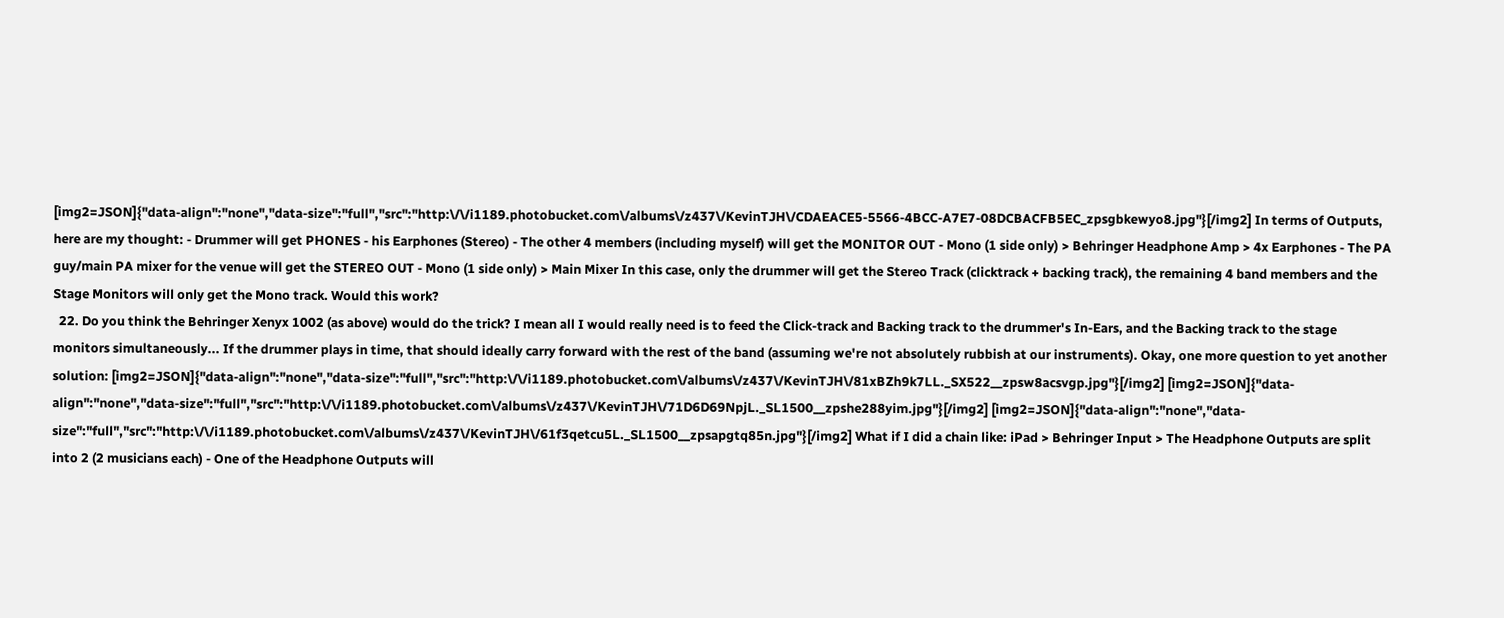[img2=JSON]{"data-align":"none","data-size":"full","src":"http:\/\/i1189.photobucket.com\/albums\/z437\/KevinTJH\/CDAEACE5-5566-4BCC-A7E7-08DCBACFB5EC_zpsgbkewyo8.jpg"}[/img2] In terms of Outputs, here are my thought: - Drummer will get PHONES - his Earphones (Stereo) - The other 4 members (including myself) will get the MONITOR OUT - Mono (1 side only) > Behringer Headphone Amp > 4x Earphones - The PA guy/main PA mixer for the venue will get the STEREO OUT - Mono (1 side only) > Main Mixer In this case, only the drummer will get the Stereo Track (clicktrack + backing track), the remaining 4 band members and the Stage Monitors will only get the Mono track. Would this work?
  22. Do you think the Behringer Xenyx 1002 (as above) would do the trick? I mean all I would really need is to feed the Click-track and Backing track to the drummer's In-Ears, and the Backing track to the stage monitors simultaneously... If the drummer plays in time, that should ideally carry forward with the rest of the band (assuming we're not absolutely rubbish at our instruments). Okay, one more question to yet another solution: [img2=JSON]{"data-align":"none","data-size":"full","src":"http:\/\/i1189.photobucket.com\/albums\/z437\/KevinTJH\/81xBZh9k7LL._SX522__zpsw8acsvgp.jpg"}[/img2] [img2=JSON]{"data-align":"none","data-size":"full","src":"http:\/\/i1189.photobucket.com\/albums\/z437\/KevinTJH\/71D6D69NpjL._SL1500__zpshe288yim.jpg"}[/img2] [img2=JSON]{"data-align":"none","data-size":"full","src":"http:\/\/i1189.photobucket.com\/albums\/z437\/KevinTJH\/61f3qetcu5L._SL1500__zpsapgtq85n.jpg"}[/img2] What if I did a chain like: iPad > Behringer Input > The Headphone Outputs are split into 2 (2 musicians each) - One of the Headphone Outputs will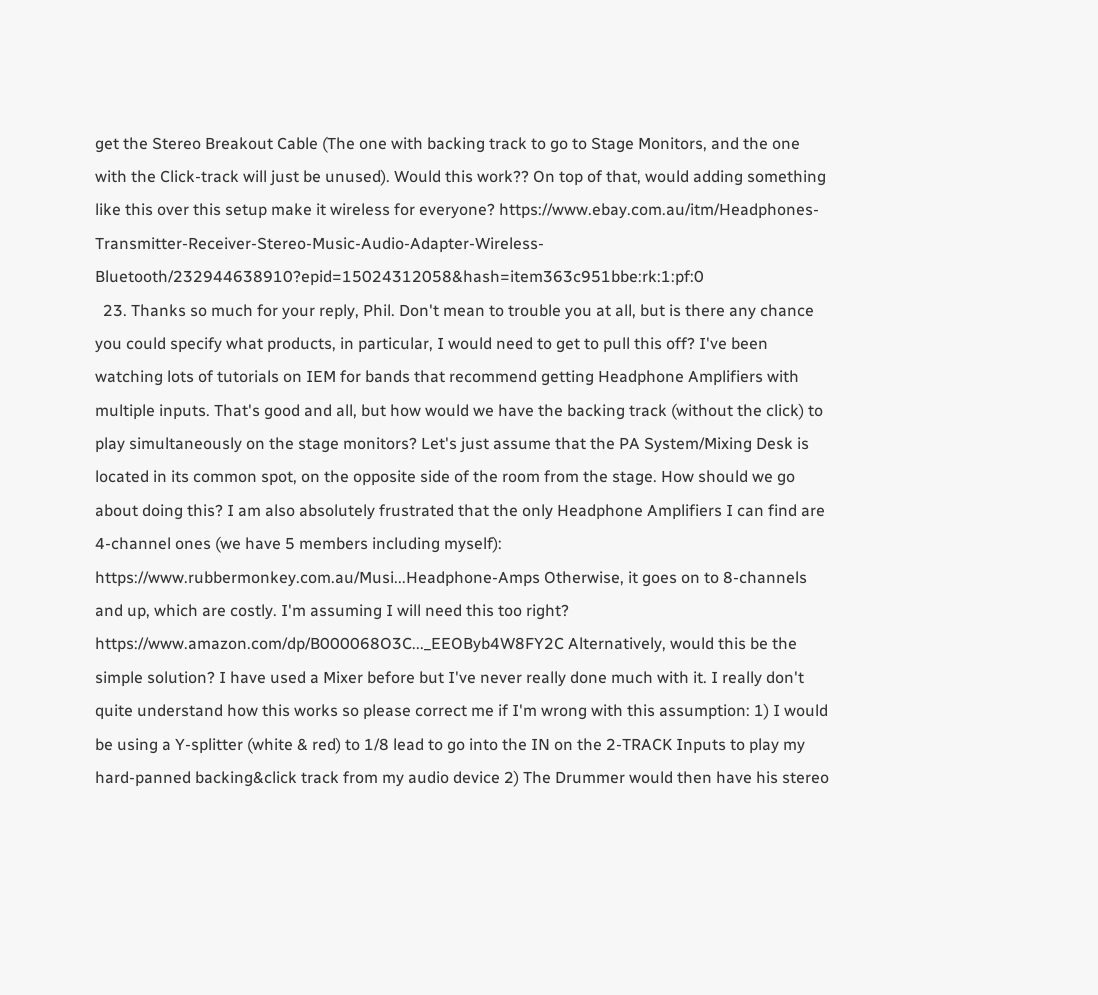get the Stereo Breakout Cable (The one with backing track to go to Stage Monitors, and the one with the Click-track will just be unused). Would this work?? On top of that, would adding something like this over this setup make it wireless for everyone? https://www.ebay.com.au/itm/Headphones-Transmitter-Receiver-Stereo-Music-Audio-Adapter-Wireless-Bluetooth/232944638910?epid=15024312058&hash=item363c951bbe:rk:1:pf:0
  23. Thanks so much for your reply, Phil. Don't mean to trouble you at all, but is there any chance you could specify what products, in particular, I would need to get to pull this off? I've been watching lots of tutorials on IEM for bands that recommend getting Headphone Amplifiers with multiple inputs. That's good and all, but how would we have the backing track (without the click) to play simultaneously on the stage monitors? Let's just assume that the PA System/Mixing Desk is located in its common spot, on the opposite side of the room from the stage. How should we go about doing this? I am also absolutely frustrated that the only Headphone Amplifiers I can find are 4-channel ones (we have 5 members including myself): https://www.rubbermonkey.com.au/Musi...Headphone-Amps Otherwise, it goes on to 8-channels and up, which are costly. I'm assuming I will need this too right? https://www.amazon.com/dp/B000068O3C..._EEOByb4W8FY2C Alternatively, would this be the simple solution? I have used a Mixer before but I've never really done much with it. I really don't quite understand how this works so please correct me if I'm wrong with this assumption: 1) I would be using a Y-splitter (white & red) to 1/8 lead to go into the IN on the 2-TRACK Inputs to play my hard-panned backing&click track from my audio device 2) The Drummer would then have his stereo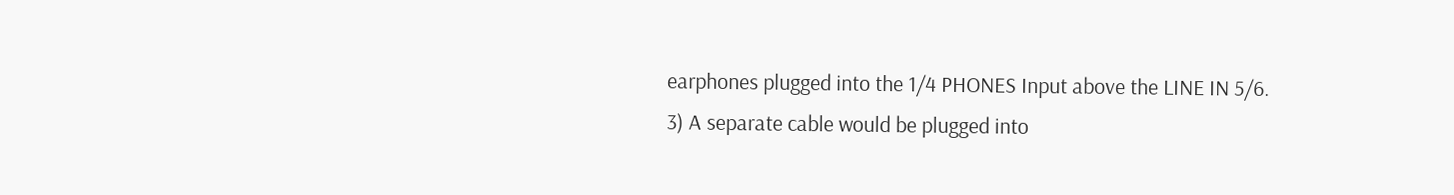earphones plugged into the 1/4 PHONES Input above the LINE IN 5/6. 3) A separate cable would be plugged into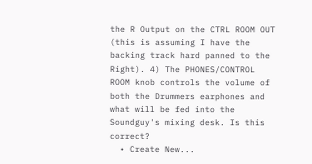the R Output on the CTRL ROOM OUT (this is assuming I have the backing track hard panned to the Right). 4) The PHONES/CONTROL ROOM knob controls the volume of both the Drummers earphones and what will be fed into the Soundguy's mixing desk. Is this correct?
  • Create New...